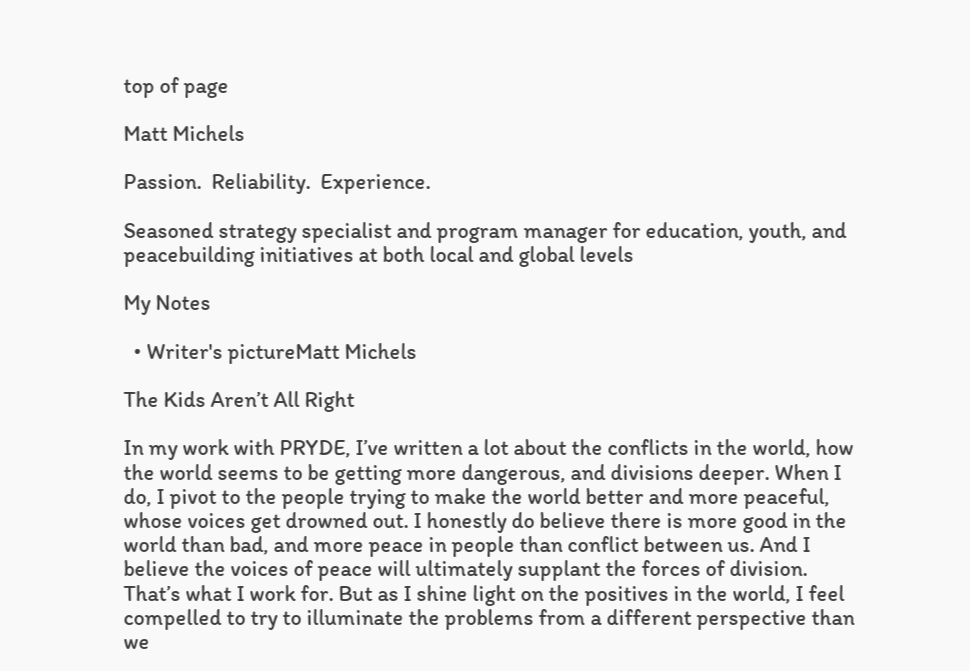top of page

Matt Michels

Passion.  Reliability.  Experience.

Seasoned strategy specialist and program manager for education, youth, and peacebuilding initiatives at both local and global levels

My Notes

  • Writer's pictureMatt Michels

The Kids Aren’t All Right

In my work with PRYDE, I’ve written a lot about the conflicts in the world, how the world seems to be getting more dangerous, and divisions deeper. When I do, I pivot to the people trying to make the world better and more peaceful, whose voices get drowned out. I honestly do believe there is more good in the world than bad, and more peace in people than conflict between us. And I believe the voices of peace will ultimately supplant the forces of division. That’s what I work for. But as I shine light on the positives in the world, I feel compelled to try to illuminate the problems from a different perspective than we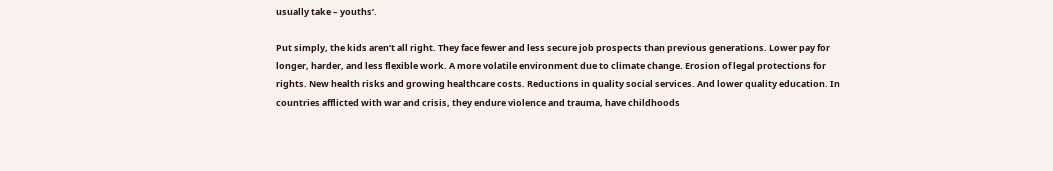usually take – youths’.

Put simply, the kids aren’t all right. They face fewer and less secure job prospects than previous generations. Lower pay for longer, harder, and less flexible work. A more volatile environment due to climate change. Erosion of legal protections for rights. New health risks and growing healthcare costs. Reductions in quality social services. And lower quality education. In countries afflicted with war and crisis, they endure violence and trauma, have childhoods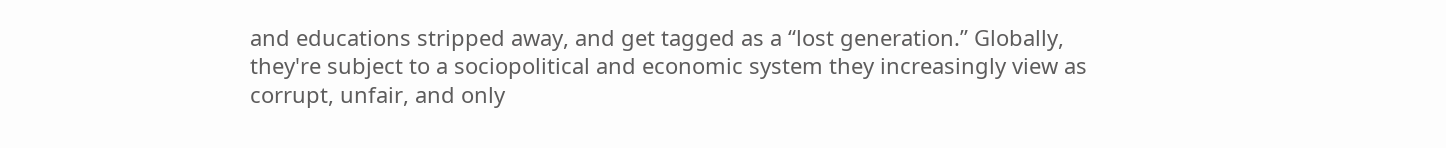and educations stripped away, and get tagged as a “lost generation.” Globally, they're subject to a sociopolitical and economic system they increasingly view as corrupt, unfair, and only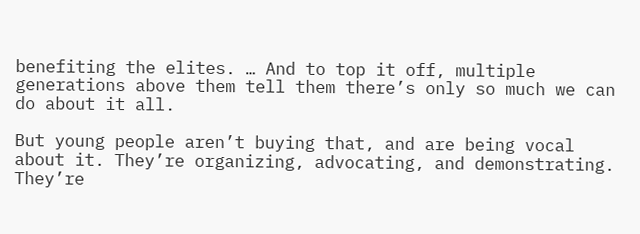benefiting the elites. … And to top it off, multiple generations above them tell them there’s only so much we can do about it all.

But young people aren’t buying that, and are being vocal about it. They’re organizing, advocating, and demonstrating. They’re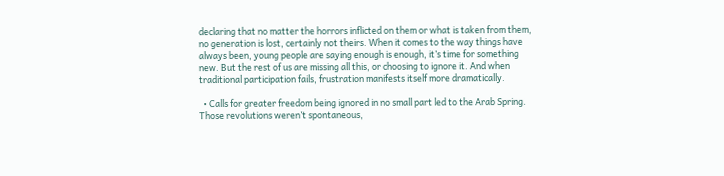declaring that no matter the horrors inflicted on them or what is taken from them, no generation is lost, certainly not theirs. When it comes to the way things have always been, young people are saying enough is enough, it’s time for something new. But the rest of us are missing all this, or choosing to ignore it. And when traditional participation fails, frustration manifests itself more dramatically.

  • Calls for greater freedom being ignored in no small part led to the Arab Spring. Those revolutions weren’t spontaneous,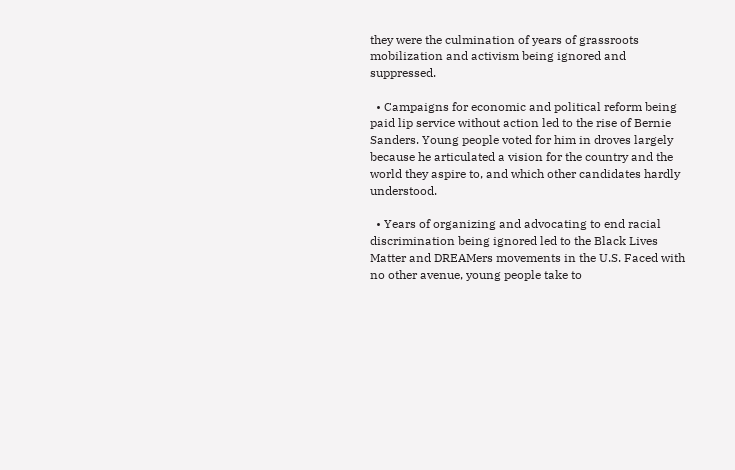they were the culmination of years of grassroots mobilization and activism being ignored and suppressed.

  • Campaigns for economic and political reform being paid lip service without action led to the rise of Bernie Sanders. Young people voted for him in droves largely because he articulated a vision for the country and the world they aspire to, and which other candidates hardly understood.

  • Years of organizing and advocating to end racial discrimination being ignored led to the Black Lives Matter and DREAMers movements in the U.S. Faced with no other avenue, young people take to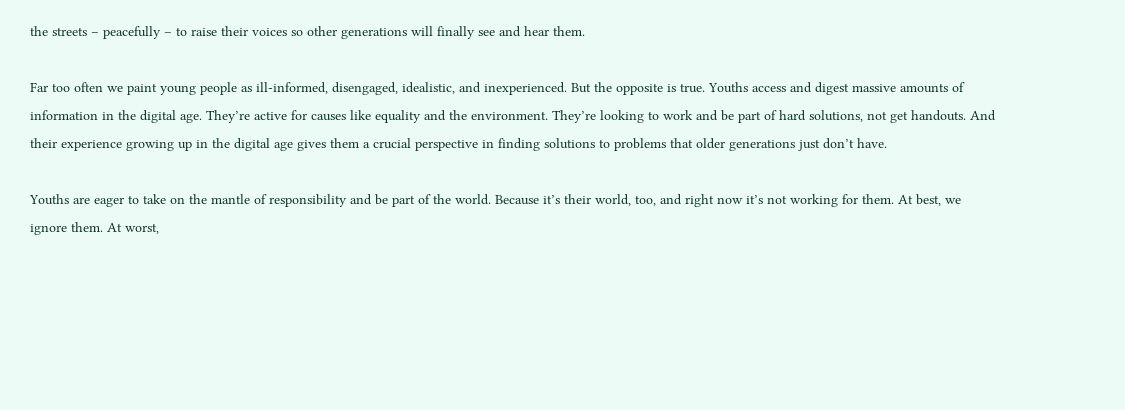the streets – peacefully – to raise their voices so other generations will finally see and hear them.

Far too often we paint young people as ill-informed, disengaged, idealistic, and inexperienced. But the opposite is true. Youths access and digest massive amounts of information in the digital age. They’re active for causes like equality and the environment. They’re looking to work and be part of hard solutions, not get handouts. And their experience growing up in the digital age gives them a crucial perspective in finding solutions to problems that older generations just don’t have.

Youths are eager to take on the mantle of responsibility and be part of the world. Because it’s their world, too, and right now it’s not working for them. At best, we ignore them. At worst,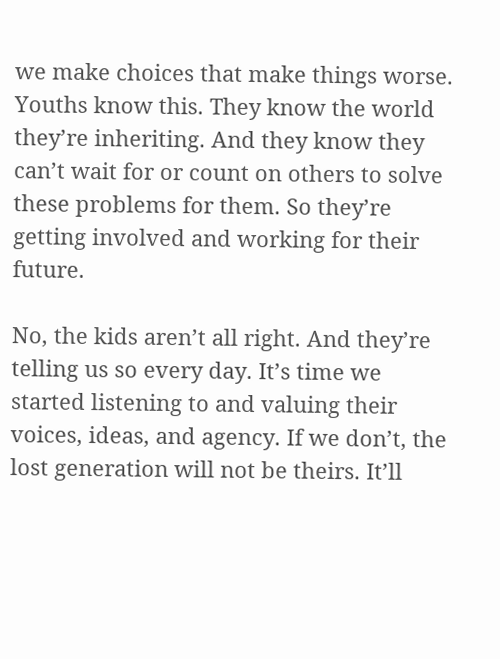we make choices that make things worse. Youths know this. They know the world they’re inheriting. And they know they can’t wait for or count on others to solve these problems for them. So they’re getting involved and working for their future.

No, the kids aren’t all right. And they’re telling us so every day. It’s time we started listening to and valuing their voices, ideas, and agency. If we don’t, the lost generation will not be theirs. It’ll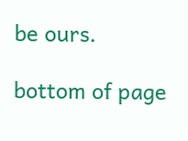be ours.

bottom of page